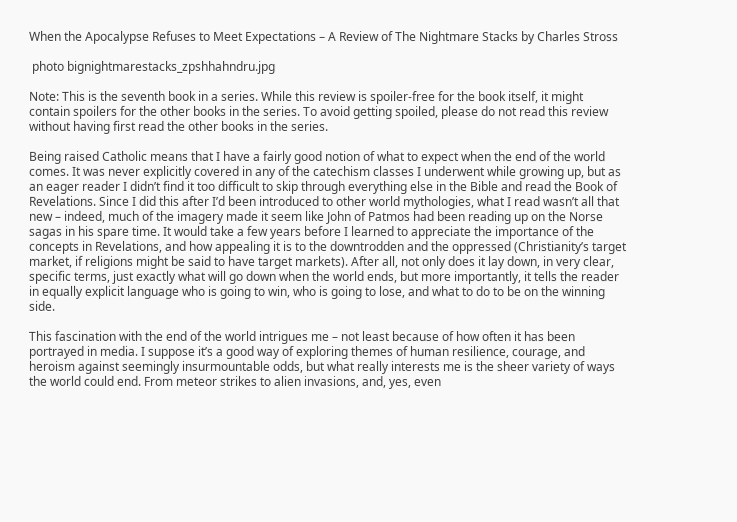When the Apocalypse Refuses to Meet Expectations – A Review of The Nightmare Stacks by Charles Stross

 photo bignightmarestacks_zpshhahndru.jpg

Note: This is the seventh book in a series. While this review is spoiler-free for the book itself, it might contain spoilers for the other books in the series. To avoid getting spoiled, please do not read this review without having first read the other books in the series.

Being raised Catholic means that I have a fairly good notion of what to expect when the end of the world comes. It was never explicitly covered in any of the catechism classes I underwent while growing up, but as an eager reader I didn’t find it too difficult to skip through everything else in the Bible and read the Book of Revelations. Since I did this after I’d been introduced to other world mythologies, what I read wasn’t all that new – indeed, much of the imagery made it seem like John of Patmos had been reading up on the Norse sagas in his spare time. It would take a few years before I learned to appreciate the importance of the concepts in Revelations, and how appealing it is to the downtrodden and the oppressed (Christianity’s target market, if religions might be said to have target markets). After all, not only does it lay down, in very clear, specific terms, just exactly what will go down when the world ends, but more importantly, it tells the reader in equally explicit language who is going to win, who is going to lose, and what to do to be on the winning side.

This fascination with the end of the world intrigues me – not least because of how often it has been portrayed in media. I suppose it’s a good way of exploring themes of human resilience, courage, and heroism against seemingly insurmountable odds, but what really interests me is the sheer variety of ways the world could end. From meteor strikes to alien invasions, and, yes, even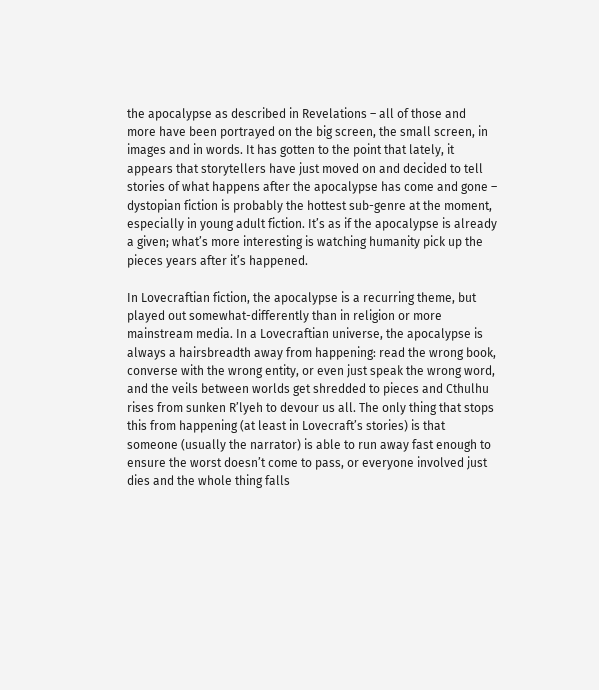the apocalypse as described in Revelations – all of those and more have been portrayed on the big screen, the small screen, in images and in words. It has gotten to the point that lately, it appears that storytellers have just moved on and decided to tell stories of what happens after the apocalypse has come and gone – dystopian fiction is probably the hottest sub-genre at the moment, especially in young adult fiction. It’s as if the apocalypse is already a given; what’s more interesting is watching humanity pick up the pieces years after it’s happened.

In Lovecraftian fiction, the apocalypse is a recurring theme, but played out somewhat-differently than in religion or more mainstream media. In a Lovecraftian universe, the apocalypse is always a hairsbreadth away from happening: read the wrong book, converse with the wrong entity, or even just speak the wrong word, and the veils between worlds get shredded to pieces and Cthulhu rises from sunken R’lyeh to devour us all. The only thing that stops this from happening (at least in Lovecraft’s stories) is that someone (usually the narrator) is able to run away fast enough to ensure the worst doesn’t come to pass, or everyone involved just dies and the whole thing falls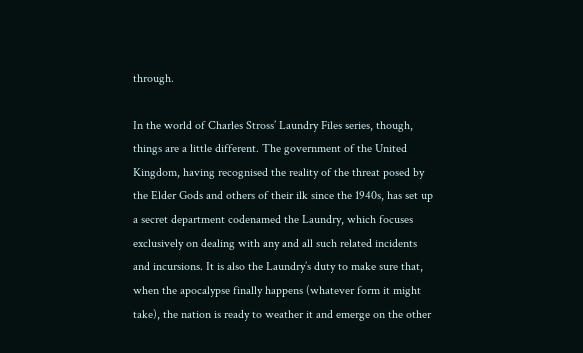through.

In the world of Charles Stross’ Laundry Files series, though, things are a little different. The government of the United Kingdom, having recognised the reality of the threat posed by the Elder Gods and others of their ilk since the 1940s, has set up a secret department codenamed the Laundry, which focuses exclusively on dealing with any and all such related incidents and incursions. It is also the Laundry’s duty to make sure that, when the apocalypse finally happens (whatever form it might take), the nation is ready to weather it and emerge on the other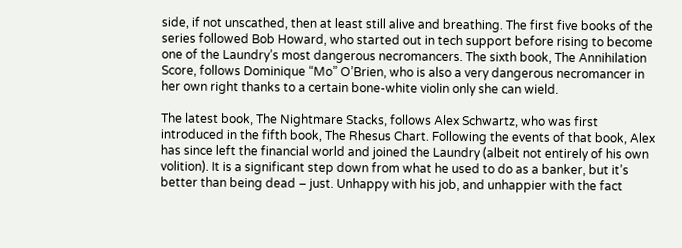side, if not unscathed, then at least still alive and breathing. The first five books of the series followed Bob Howard, who started out in tech support before rising to become one of the Laundry’s most dangerous necromancers. The sixth book, The Annihilation Score, follows Dominique “Mo” O’Brien, who is also a very dangerous necromancer in her own right thanks to a certain bone-white violin only she can wield.

The latest book, The Nightmare Stacks, follows Alex Schwartz, who was first introduced in the fifth book, The Rhesus Chart. Following the events of that book, Alex has since left the financial world and joined the Laundry (albeit not entirely of his own volition). It is a significant step down from what he used to do as a banker, but it’s better than being dead – just. Unhappy with his job, and unhappier with the fact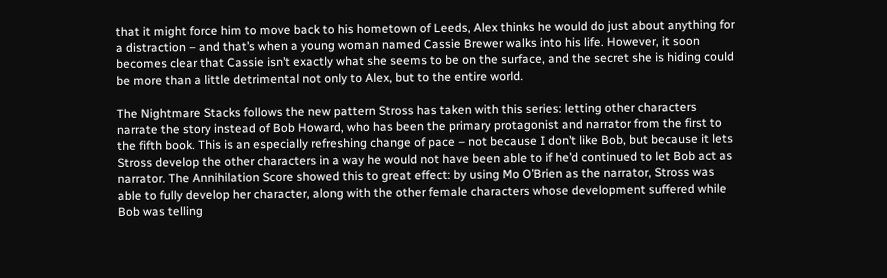that it might force him to move back to his hometown of Leeds, Alex thinks he would do just about anything for a distraction – and that’s when a young woman named Cassie Brewer walks into his life. However, it soon becomes clear that Cassie isn’t exactly what she seems to be on the surface, and the secret she is hiding could be more than a little detrimental not only to Alex, but to the entire world.

The Nightmare Stacks follows the new pattern Stross has taken with this series: letting other characters narrate the story instead of Bob Howard, who has been the primary protagonist and narrator from the first to the fifth book. This is an especially refreshing change of pace – not because I don’t like Bob, but because it lets Stross develop the other characters in a way he would not have been able to if he’d continued to let Bob act as narrator. The Annihilation Score showed this to great effect: by using Mo O’Brien as the narrator, Stross was able to fully develop her character, along with the other female characters whose development suffered while Bob was telling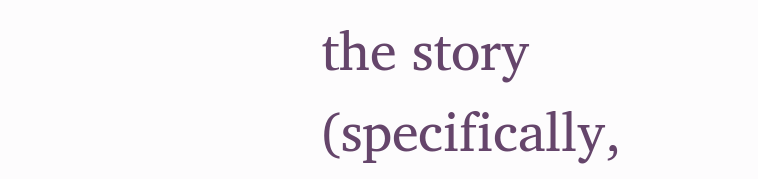the story (specifically,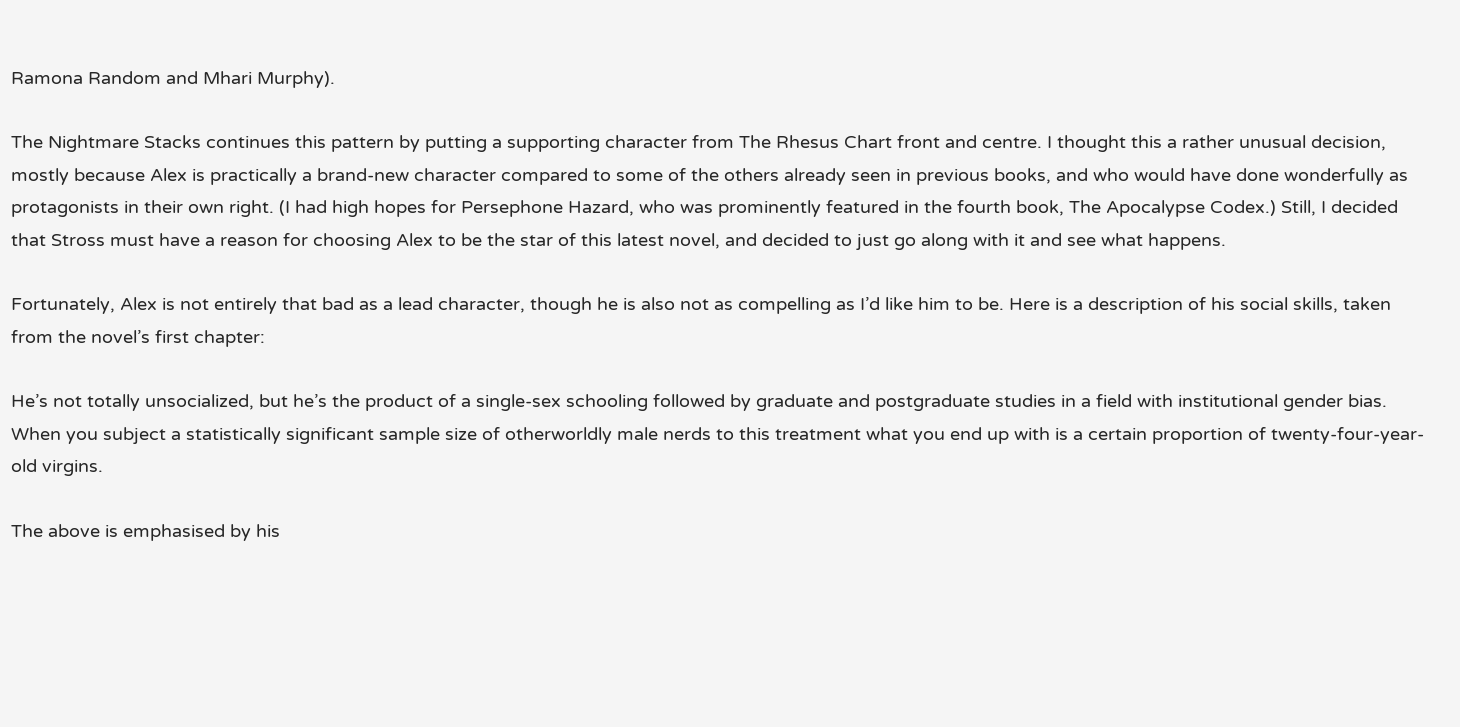Ramona Random and Mhari Murphy).

The Nightmare Stacks continues this pattern by putting a supporting character from The Rhesus Chart front and centre. I thought this a rather unusual decision, mostly because Alex is practically a brand-new character compared to some of the others already seen in previous books, and who would have done wonderfully as protagonists in their own right. (I had high hopes for Persephone Hazard, who was prominently featured in the fourth book, The Apocalypse Codex.) Still, I decided that Stross must have a reason for choosing Alex to be the star of this latest novel, and decided to just go along with it and see what happens.

Fortunately, Alex is not entirely that bad as a lead character, though he is also not as compelling as I’d like him to be. Here is a description of his social skills, taken from the novel’s first chapter:

He’s not totally unsocialized, but he’s the product of a single-sex schooling followed by graduate and postgraduate studies in a field with institutional gender bias. When you subject a statistically significant sample size of otherworldly male nerds to this treatment what you end up with is a certain proportion of twenty-four-year-old virgins.

The above is emphasised by his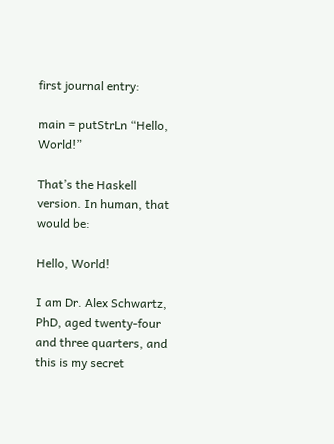first journal entry:

main = putStrLn “Hello, World!”

That’s the Haskell version. In human, that would be:

Hello, World!

I am Dr. Alex Schwartz, PhD, aged twenty-four and three quarters, and this is my secret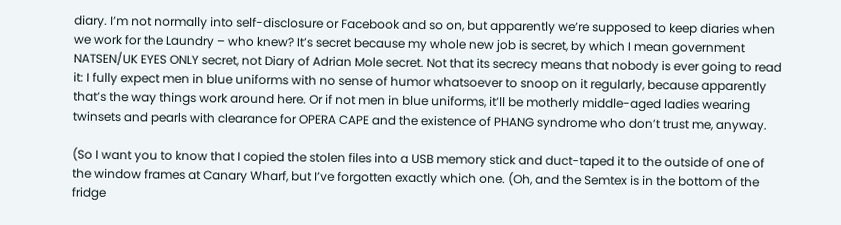diary. I’m not normally into self-disclosure or Facebook and so on, but apparently we’re supposed to keep diaries when we work for the Laundry – who knew? It’s secret because my whole new job is secret, by which I mean government NATSEN/UK EYES ONLY secret, not Diary of Adrian Mole secret. Not that its secrecy means that nobody is ever going to read it: I fully expect men in blue uniforms with no sense of humor whatsoever to snoop on it regularly, because apparently that’s the way things work around here. Or if not men in blue uniforms, it’ll be motherly middle-aged ladies wearing twinsets and pearls with clearance for OPERA CAPE and the existence of PHANG syndrome who don’t trust me, anyway.

(So I want you to know that I copied the stolen files into a USB memory stick and duct-taped it to the outside of one of the window frames at Canary Wharf, but I’ve forgotten exactly which one. (Oh, and the Semtex is in the bottom of the fridge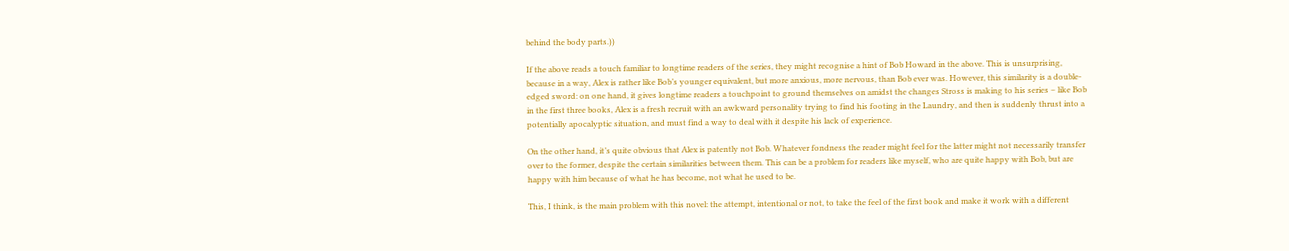behind the body parts.))

If the above reads a touch familiar to longtime readers of the series, they might recognise a hint of Bob Howard in the above. This is unsurprising, because in a way, Alex is rather like Bob’s younger equivalent, but more anxious, more nervous, than Bob ever was. However, this similarity is a double-edged sword: on one hand, it gives longtime readers a touchpoint to ground themselves on amidst the changes Stross is making to his series – like Bob in the first three books, Alex is a fresh recruit with an awkward personality trying to find his footing in the Laundry, and then is suddenly thrust into a potentially apocalyptic situation, and must find a way to deal with it despite his lack of experience.

On the other hand, it’s quite obvious that Alex is patently not Bob. Whatever fondness the reader might feel for the latter might not necessarily transfer over to the former, despite the certain similarities between them. This can be a problem for readers like myself, who are quite happy with Bob, but are happy with him because of what he has become, not what he used to be.

This, I think, is the main problem with this novel: the attempt, intentional or not, to take the feel of the first book and make it work with a different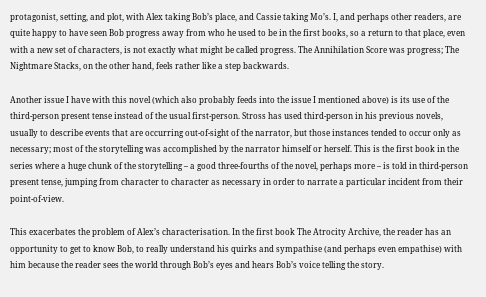protagonist, setting, and plot, with Alex taking Bob’s place, and Cassie taking Mo’s. I, and perhaps other readers, are quite happy to have seen Bob progress away from who he used to be in the first books, so a return to that place, even with a new set of characters, is not exactly what might be called progress. The Annihilation Score was progress; The Nightmare Stacks, on the other hand, feels rather like a step backwards.

Another issue I have with this novel (which also probably feeds into the issue I mentioned above) is its use of the third-person present tense instead of the usual first-person. Stross has used third-person in his previous novels, usually to describe events that are occurring out-of-sight of the narrator, but those instances tended to occur only as necessary; most of the storytelling was accomplished by the narrator himself or herself. This is the first book in the series where a huge chunk of the storytelling – a good three-fourths of the novel, perhaps more – is told in third-person present tense, jumping from character to character as necessary in order to narrate a particular incident from their point-of-view.

This exacerbates the problem of Alex’s characterisation. In the first book The Atrocity Archive, the reader has an opportunity to get to know Bob, to really understand his quirks and sympathise (and perhaps even empathise) with him because the reader sees the world through Bob’s eyes and hears Bob’s voice telling the story.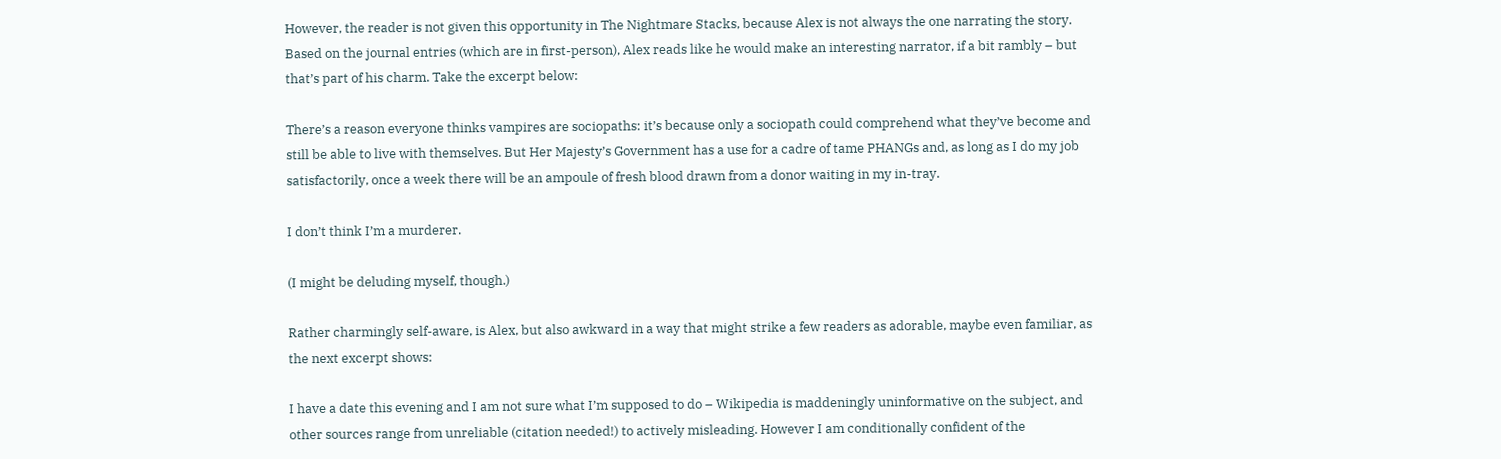However, the reader is not given this opportunity in The Nightmare Stacks, because Alex is not always the one narrating the story. Based on the journal entries (which are in first-person), Alex reads like he would make an interesting narrator, if a bit rambly – but that’s part of his charm. Take the excerpt below:

There’s a reason everyone thinks vampires are sociopaths: it’s because only a sociopath could comprehend what they’ve become and still be able to live with themselves. But Her Majesty’s Government has a use for a cadre of tame PHANGs and, as long as I do my job satisfactorily, once a week there will be an ampoule of fresh blood drawn from a donor waiting in my in-tray.

I don’t think I’m a murderer.

(I might be deluding myself, though.)

Rather charmingly self-aware, is Alex, but also awkward in a way that might strike a few readers as adorable, maybe even familiar, as the next excerpt shows:

I have a date this evening and I am not sure what I’m supposed to do – Wikipedia is maddeningly uninformative on the subject, and other sources range from unreliable (citation needed!) to actively misleading. However I am conditionally confident of the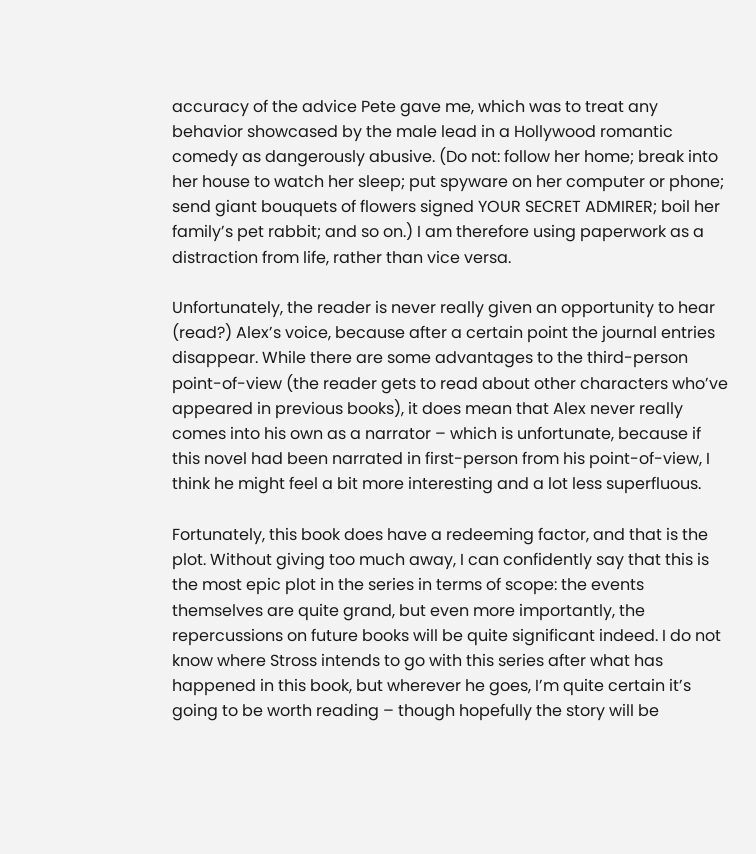accuracy of the advice Pete gave me, which was to treat any behavior showcased by the male lead in a Hollywood romantic comedy as dangerously abusive. (Do not: follow her home; break into her house to watch her sleep; put spyware on her computer or phone; send giant bouquets of flowers signed YOUR SECRET ADMIRER; boil her family’s pet rabbit; and so on.) I am therefore using paperwork as a distraction from life, rather than vice versa.

Unfortunately, the reader is never really given an opportunity to hear (read?) Alex’s voice, because after a certain point the journal entries disappear. While there are some advantages to the third-person point-of-view (the reader gets to read about other characters who’ve appeared in previous books), it does mean that Alex never really comes into his own as a narrator – which is unfortunate, because if this novel had been narrated in first-person from his point-of-view, I think he might feel a bit more interesting and a lot less superfluous.

Fortunately, this book does have a redeeming factor, and that is the plot. Without giving too much away, I can confidently say that this is the most epic plot in the series in terms of scope: the events themselves are quite grand, but even more importantly, the repercussions on future books will be quite significant indeed. I do not know where Stross intends to go with this series after what has happened in this book, but wherever he goes, I’m quite certain it’s going to be worth reading – though hopefully the story will be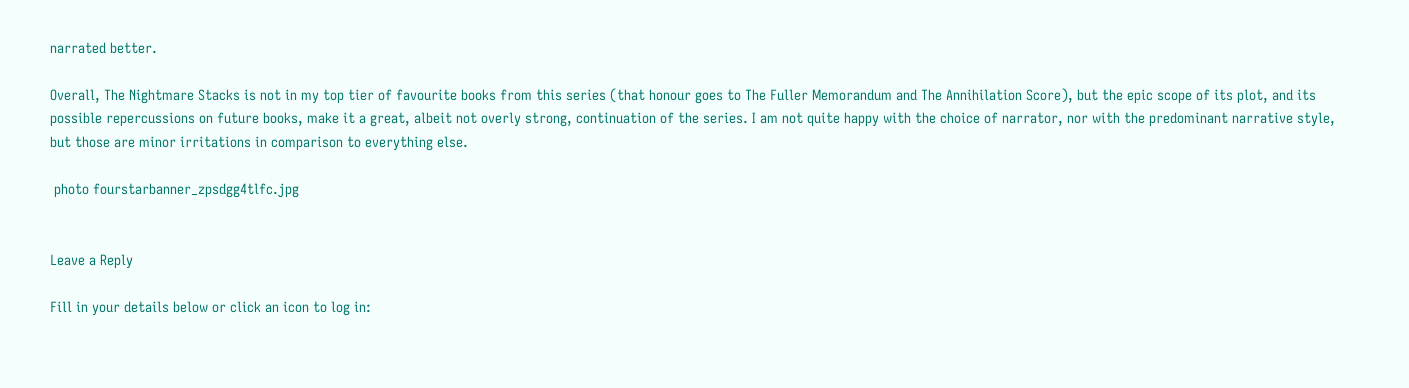narrated better.

Overall, The Nightmare Stacks is not in my top tier of favourite books from this series (that honour goes to The Fuller Memorandum and The Annihilation Score), but the epic scope of its plot, and its possible repercussions on future books, make it a great, albeit not overly strong, continuation of the series. I am not quite happy with the choice of narrator, nor with the predominant narrative style, but those are minor irritations in comparison to everything else.

 photo fourstarbanner_zpsdgg4tlfc.jpg


Leave a Reply

Fill in your details below or click an icon to log in: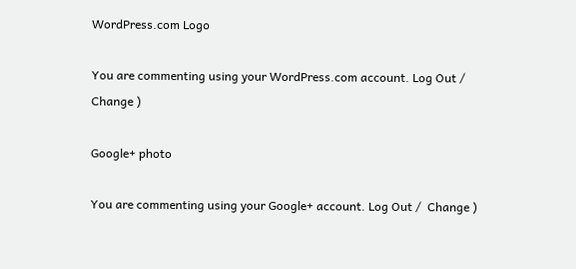WordPress.com Logo

You are commenting using your WordPress.com account. Log Out /  Change )

Google+ photo

You are commenting using your Google+ account. Log Out /  Change )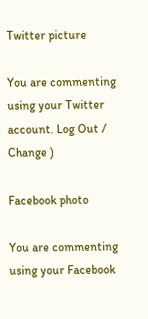Twitter picture

You are commenting using your Twitter account. Log Out /  Change )

Facebook photo

You are commenting using your Facebook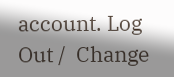account. Log Out /  Change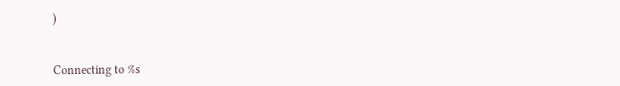)


Connecting to %s